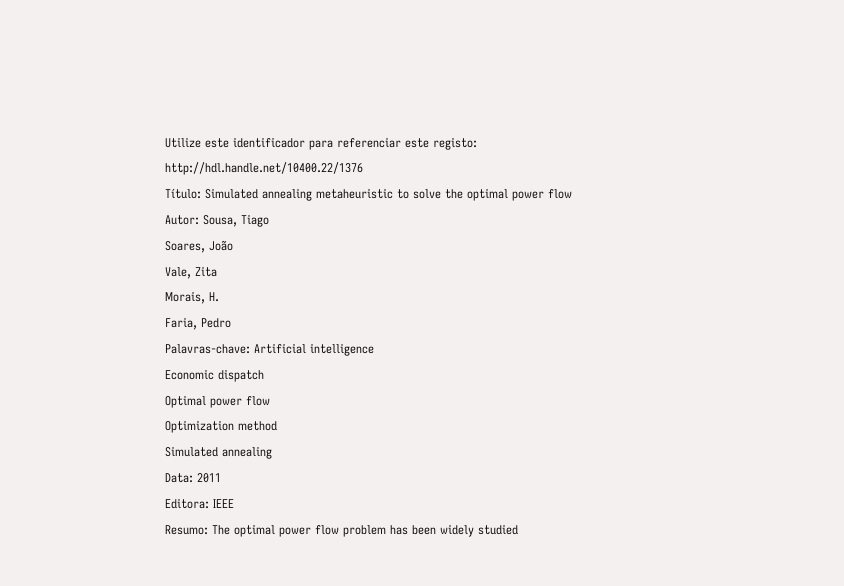Utilize este identificador para referenciar este registo: http://hdl.handle.net/10400.22/1376
Título: Simulated annealing metaheuristic to solve the optimal power flow
Autor: Sousa, Tiago
Soares, João
Vale, Zita
Morais, H.
Faria, Pedro
Palavras-chave: Artificial intelligence
Economic dispatch
Optimal power flow
Optimization method
Simulated annealing
Data: 2011
Editora: IEEE
Resumo: The optimal power flow problem has been widely studied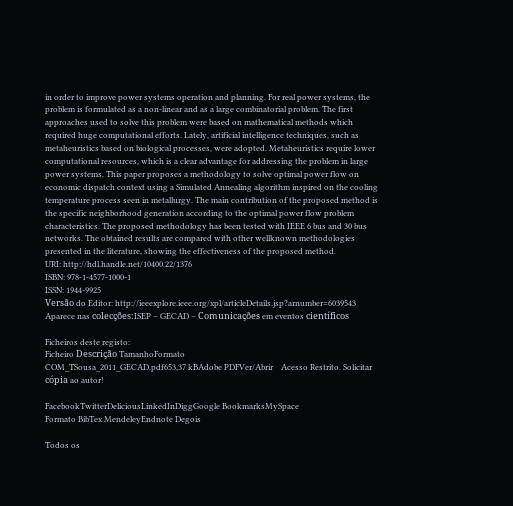in order to improve power systems operation and planning. For real power systems, the problem is formulated as a non-linear and as a large combinatorial problem. The first approaches used to solve this problem were based on mathematical methods which required huge computational efforts. Lately, artificial intelligence techniques, such as metaheuristics based on biological processes, were adopted. Metaheuristics require lower computational resources, which is a clear advantage for addressing the problem in large power systems. This paper proposes a methodology to solve optimal power flow on economic dispatch context using a Simulated Annealing algorithm inspired on the cooling temperature process seen in metallurgy. The main contribution of the proposed method is the specific neighborhood generation according to the optimal power flow problem characteristics. The proposed methodology has been tested with IEEE 6 bus and 30 bus networks. The obtained results are compared with other wellknown methodologies presented in the literature, showing the effectiveness of the proposed method.
URI: http://hdl.handle.net/10400.22/1376
ISBN: 978-1-4577-1000-1
ISSN: 1944-9925
Versão do Editor: http://ieeexplore.ieee.org/xpl/articleDetails.jsp?arnumber=6039543
Aparece nas colecções:ISEP – GECAD – Comunicações em eventos científicos

Ficheiros deste registo:
Ficheiro Descrição TamanhoFormato
COM_TSousa_2011_GECAD.pdf653,37 kBAdobe PDFVer/Abrir    Acesso Restrito. Solicitar cópia ao autor!

FacebookTwitterDeliciousLinkedInDiggGoogle BookmarksMySpace
Formato BibTex MendeleyEndnote Degois

Todos os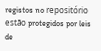registos no repositório estão protegidos por leis de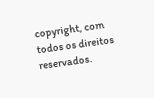copyright, com todos os direitos reservados.